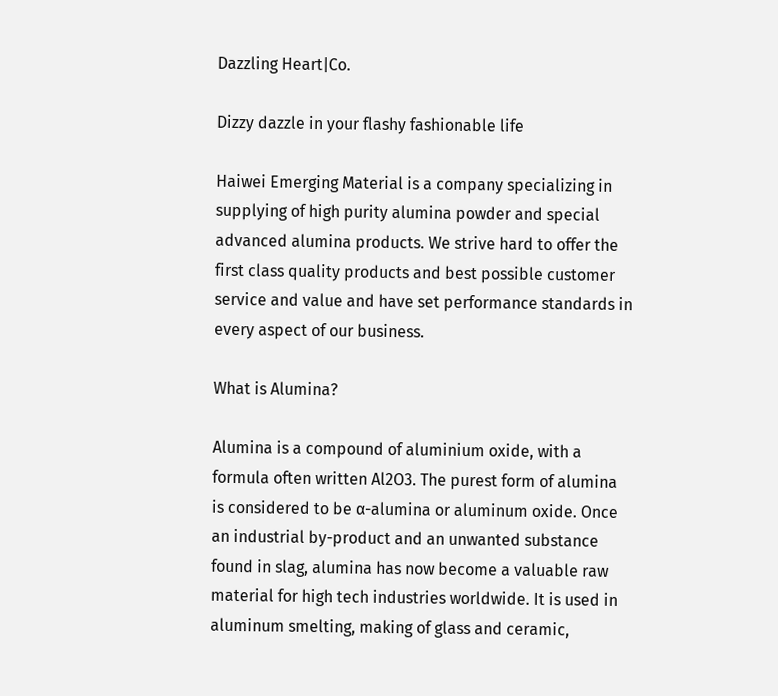Dazzling Heart|Co.

Dizzy dazzle in your flashy fashionable life

Haiwei Emerging Material is a company specializing in supplying of high purity alumina powder and special advanced alumina products. We strive hard to offer the first class quality products and best possible customer service and value and have set performance standards in every aspect of our business.

What is Alumina?

Alumina is a compound of aluminium oxide, with a formula often written Al2O3. The purest form of alumina is considered to be α-alumina or aluminum oxide. Once an industrial by-product and an unwanted substance found in slag, alumina has now become a valuable raw material for high tech industries worldwide. It is used in aluminum smelting, making of glass and ceramic,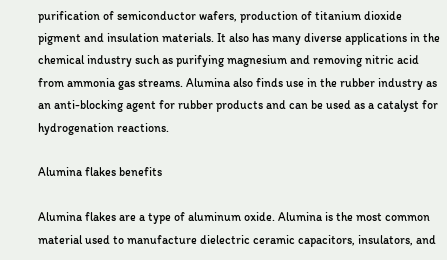purification of semiconductor wafers, production of titanium dioxide pigment and insulation materials. It also has many diverse applications in the chemical industry such as purifying magnesium and removing nitric acid from ammonia gas streams. Alumina also finds use in the rubber industry as an anti-blocking agent for rubber products and can be used as a catalyst for hydrogenation reactions.

Alumina flakes benefits

Alumina flakes are a type of aluminum oxide. Alumina is the most common material used to manufacture dielectric ceramic capacitors, insulators, and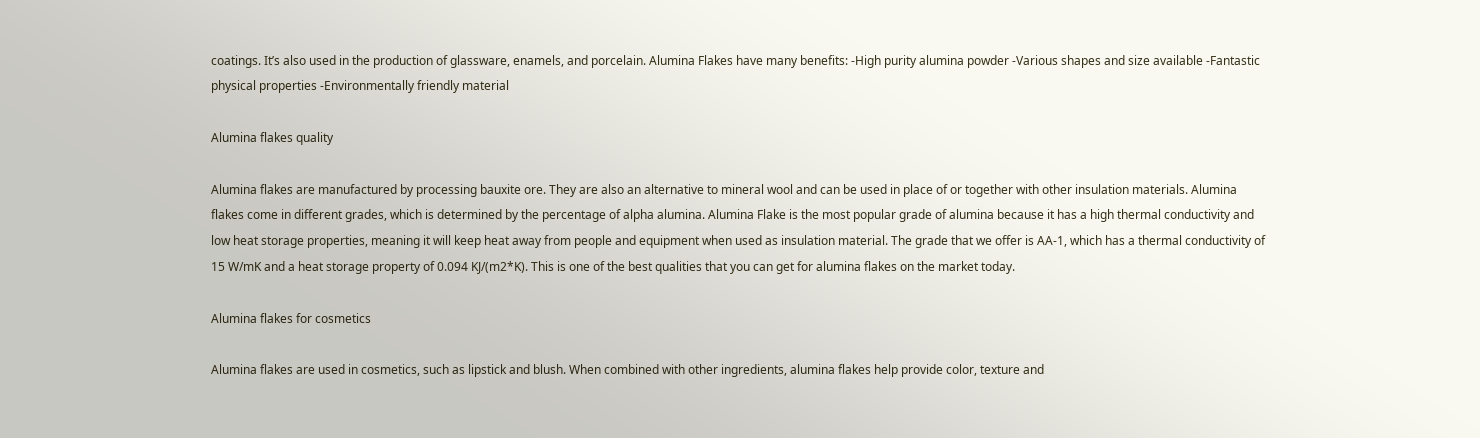coatings. It’s also used in the production of glassware, enamels, and porcelain. Alumina Flakes have many benefits: -High purity alumina powder -Various shapes and size available -Fantastic physical properties -Environmentally friendly material

Alumina flakes quality

Alumina flakes are manufactured by processing bauxite ore. They are also an alternative to mineral wool and can be used in place of or together with other insulation materials. Alumina flakes come in different grades, which is determined by the percentage of alpha alumina. Alumina Flake is the most popular grade of alumina because it has a high thermal conductivity and low heat storage properties, meaning it will keep heat away from people and equipment when used as insulation material. The grade that we offer is AA-1, which has a thermal conductivity of 15 W/mK and a heat storage property of 0.094 KJ/(m2*K). This is one of the best qualities that you can get for alumina flakes on the market today.

Alumina flakes for cosmetics

Alumina flakes are used in cosmetics, such as lipstick and blush. When combined with other ingredients, alumina flakes help provide color, texture and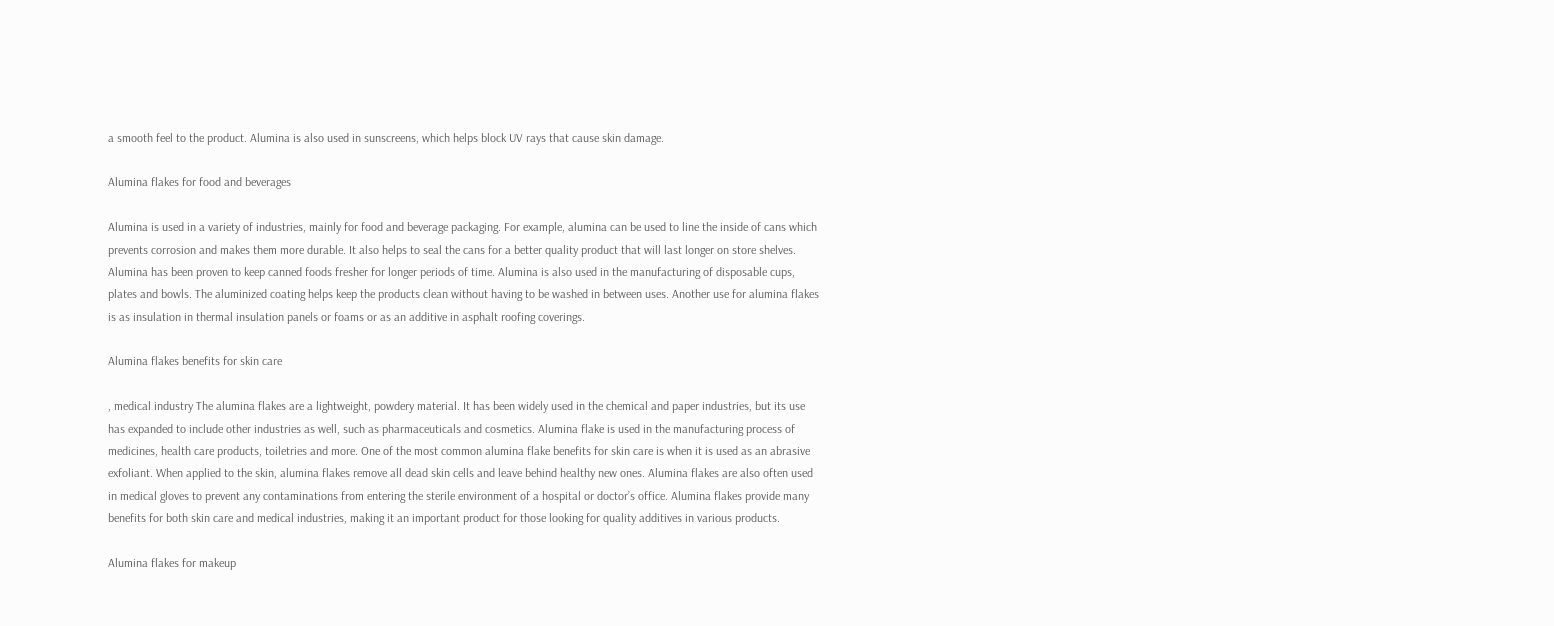a smooth feel to the product. Alumina is also used in sunscreens, which helps block UV rays that cause skin damage.

Alumina flakes for food and beverages

Alumina is used in a variety of industries, mainly for food and beverage packaging. For example, alumina can be used to line the inside of cans which prevents corrosion and makes them more durable. It also helps to seal the cans for a better quality product that will last longer on store shelves. Alumina has been proven to keep canned foods fresher for longer periods of time. Alumina is also used in the manufacturing of disposable cups, plates and bowls. The aluminized coating helps keep the products clean without having to be washed in between uses. Another use for alumina flakes is as insulation in thermal insulation panels or foams or as an additive in asphalt roofing coverings.

Alumina flakes benefits for skin care

, medical industry The alumina flakes are a lightweight, powdery material. It has been widely used in the chemical and paper industries, but its use has expanded to include other industries as well, such as pharmaceuticals and cosmetics. Alumina flake is used in the manufacturing process of medicines, health care products, toiletries and more. One of the most common alumina flake benefits for skin care is when it is used as an abrasive exfoliant. When applied to the skin, alumina flakes remove all dead skin cells and leave behind healthy new ones. Alumina flakes are also often used in medical gloves to prevent any contaminations from entering the sterile environment of a hospital or doctor’s office. Alumina flakes provide many benefits for both skin care and medical industries, making it an important product for those looking for quality additives in various products.

Alumina flakes for makeup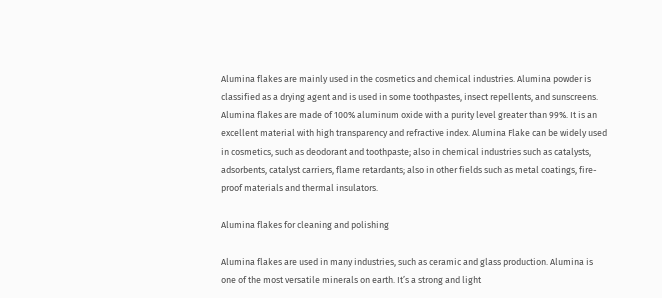Alumina flakes are mainly used in the cosmetics and chemical industries. Alumina powder is classified as a drying agent and is used in some toothpastes, insect repellents, and sunscreens. Alumina flakes are made of 100% aluminum oxide with a purity level greater than 99%. It is an excellent material with high transparency and refractive index. Alumina Flake can be widely used in cosmetics, such as deodorant and toothpaste; also in chemical industries such as catalysts, adsorbents, catalyst carriers, flame retardants; also in other fields such as metal coatings, fire-proof materials and thermal insulators.

Alumina flakes for cleaning and polishing

Alumina flakes are used in many industries, such as ceramic and glass production. Alumina is one of the most versatile minerals on earth. It’s a strong and light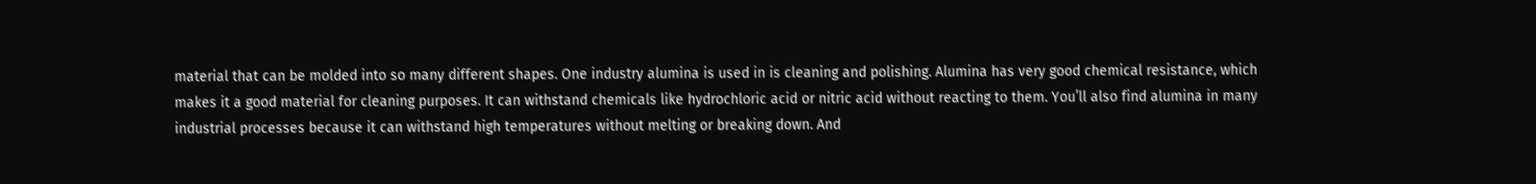material that can be molded into so many different shapes. One industry alumina is used in is cleaning and polishing. Alumina has very good chemical resistance, which makes it a good material for cleaning purposes. It can withstand chemicals like hydrochloric acid or nitric acid without reacting to them. You’ll also find alumina in many industrial processes because it can withstand high temperatures without melting or breaking down. And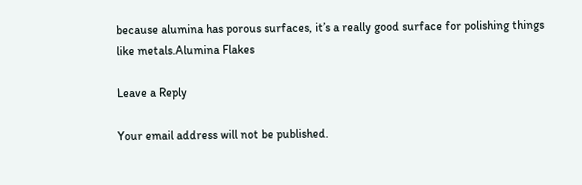because alumina has porous surfaces, it’s a really good surface for polishing things like metals.Alumina Flakes

Leave a Reply

Your email address will not be published.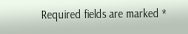Required fields are marked *